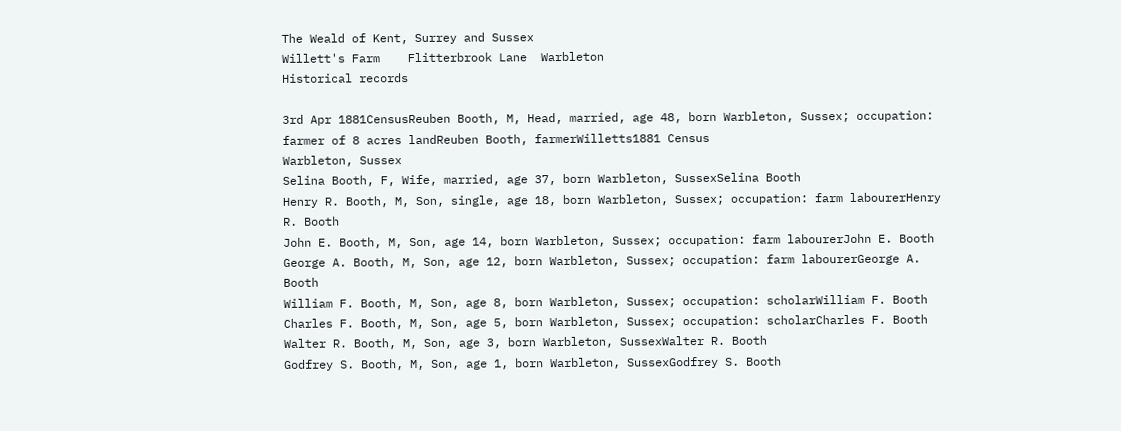The Weald of Kent, Surrey and Sussex
Willett's Farm    Flitterbrook Lane  Warbleton
Historical records

3rd Apr 1881CensusReuben Booth, M, Head, married, age 48, born Warbleton, Sussex; occupation: farmer of 8 acres landReuben Booth, farmerWilletts1881 Census
Warbleton, Sussex
Selina Booth, F, Wife, married, age 37, born Warbleton, SussexSelina Booth
Henry R. Booth, M, Son, single, age 18, born Warbleton, Sussex; occupation: farm labourerHenry R. Booth
John E. Booth, M, Son, age 14, born Warbleton, Sussex; occupation: farm labourerJohn E. Booth
George A. Booth, M, Son, age 12, born Warbleton, Sussex; occupation: farm labourerGeorge A. Booth
William F. Booth, M, Son, age 8, born Warbleton, Sussex; occupation: scholarWilliam F. Booth
Charles F. Booth, M, Son, age 5, born Warbleton, Sussex; occupation: scholarCharles F. Booth
Walter R. Booth, M, Son, age 3, born Warbleton, SussexWalter R. Booth
Godfrey S. Booth, M, Son, age 1, born Warbleton, SussexGodfrey S. Booth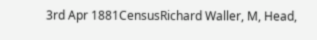3rd Apr 1881CensusRichard Waller, M, Head,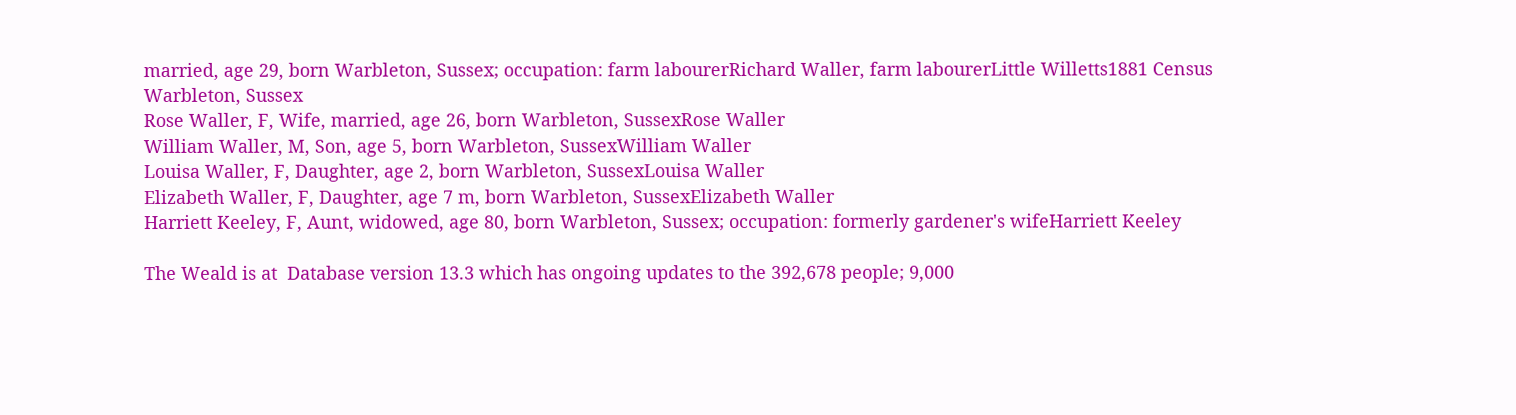married, age 29, born Warbleton, Sussex; occupation: farm labourerRichard Waller, farm labourerLittle Willetts1881 Census
Warbleton, Sussex
Rose Waller, F, Wife, married, age 26, born Warbleton, SussexRose Waller
William Waller, M, Son, age 5, born Warbleton, SussexWilliam Waller
Louisa Waller, F, Daughter, age 2, born Warbleton, SussexLouisa Waller
Elizabeth Waller, F, Daughter, age 7 m, born Warbleton, SussexElizabeth Waller
Harriett Keeley, F, Aunt, widowed, age 80, born Warbleton, Sussex; occupation: formerly gardener's wifeHarriett Keeley

The Weald is at  Database version 13.3 which has ongoing updates to the 392,678 people; 9,000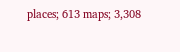places; 613 maps; 3,308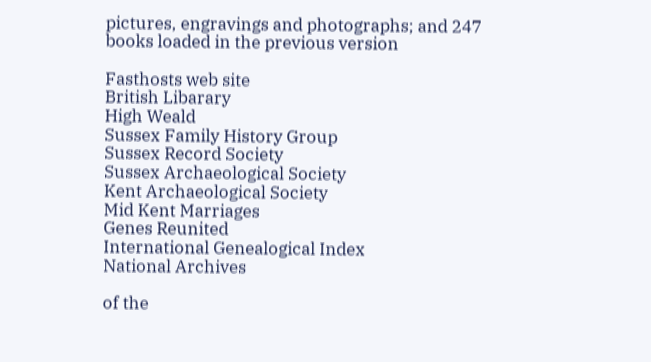pictures, engravings and photographs; and 247 books loaded in the previous version

Fasthosts web site
British Libarary
High Weald
Sussex Family History Group
Sussex Record Society
Sussex Archaeological Society
Kent Archaeological Society
Mid Kent Marriages
Genes Reunited
International Genealogical Index
National Archives

of the